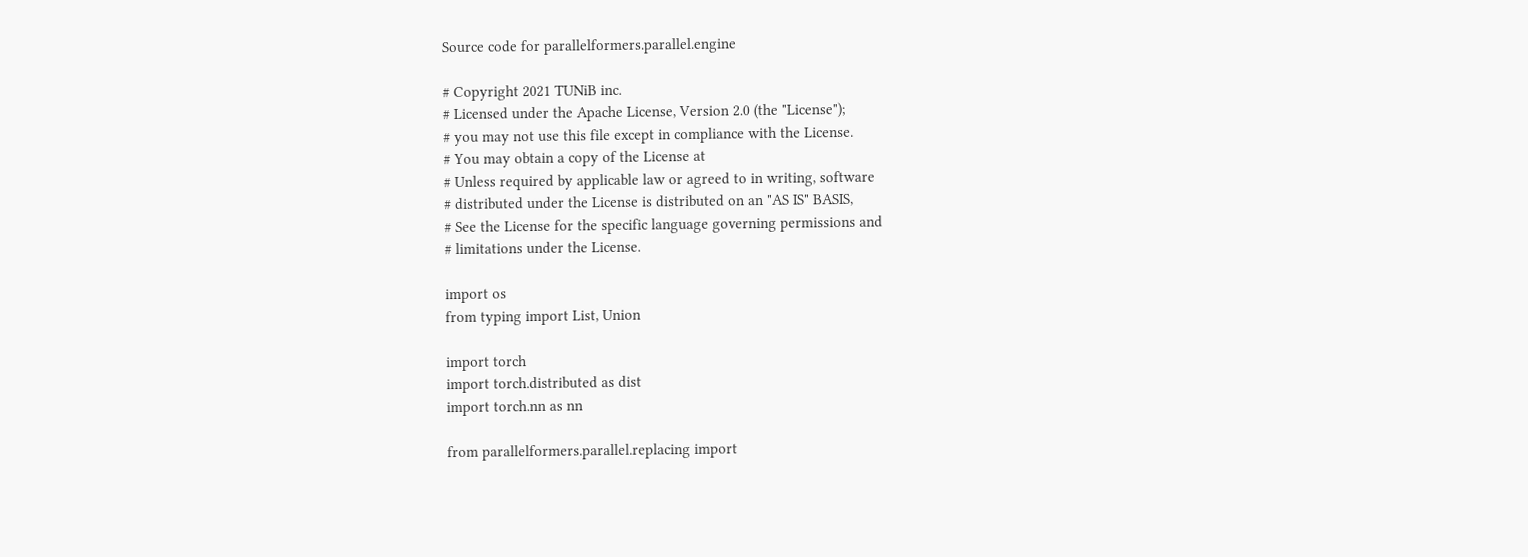Source code for parallelformers.parallel.engine

# Copyright 2021 TUNiB inc.
# Licensed under the Apache License, Version 2.0 (the "License");
# you may not use this file except in compliance with the License.
# You may obtain a copy of the License at
# Unless required by applicable law or agreed to in writing, software
# distributed under the License is distributed on an "AS IS" BASIS,
# See the License for the specific language governing permissions and
# limitations under the License.

import os
from typing import List, Union

import torch
import torch.distributed as dist
import torch.nn as nn

from parallelformers.parallel.replacing import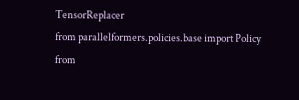TensorReplacer
from parallelformers.policies.base import Policy
from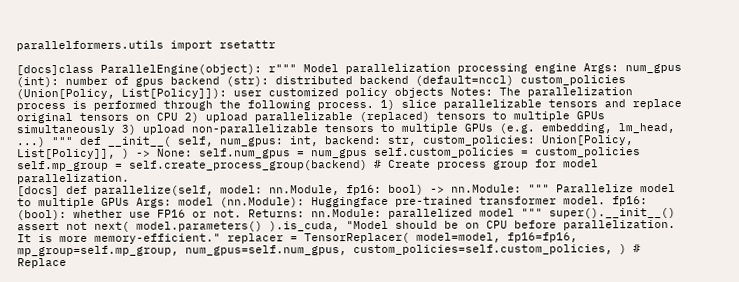parallelformers.utils import rsetattr

[docs]class ParallelEngine(object): r""" Model parallelization processing engine Args: num_gpus (int): number of gpus backend (str): distributed backend (default=nccl) custom_policies (Union[Policy, List[Policy]]): user customized policy objects Notes: The parallelization process is performed through the following process. 1) slice parallelizable tensors and replace original tensors on CPU 2) upload parallelizable (replaced) tensors to multiple GPUs simultaneously 3) upload non-parallelizable tensors to multiple GPUs (e.g. embedding, lm_head, ...) """ def __init__( self, num_gpus: int, backend: str, custom_policies: Union[Policy, List[Policy]], ) -> None: self.num_gpus = num_gpus self.custom_policies = custom_policies self.mp_group = self.create_process_group(backend) # Create process group for model parallelization.
[docs] def parallelize(self, model: nn.Module, fp16: bool) -> nn.Module: """ Parallelize model to multiple GPUs Args: model (nn.Module): Huggingface pre-trained transformer model. fp16: (bool): whether use FP16 or not. Returns: nn.Module: parallelized model """ super().__init__() assert not next( model.parameters() ).is_cuda, "Model should be on CPU before parallelization. It is more memory-efficient." replacer = TensorReplacer( model=model, fp16=fp16, mp_group=self.mp_group, num_gpus=self.num_gpus, custom_policies=self.custom_policies, ) # Replace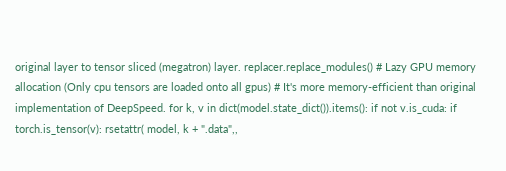original layer to tensor sliced (megatron) layer. replacer.replace_modules() # Lazy GPU memory allocation (Only cpu tensors are loaded onto all gpus) # It's more memory-efficient than original implementation of DeepSpeed. for k, v in dict(model.state_dict()).items(): if not v.is_cuda: if torch.is_tensor(v): rsetattr( model, k + ".data",,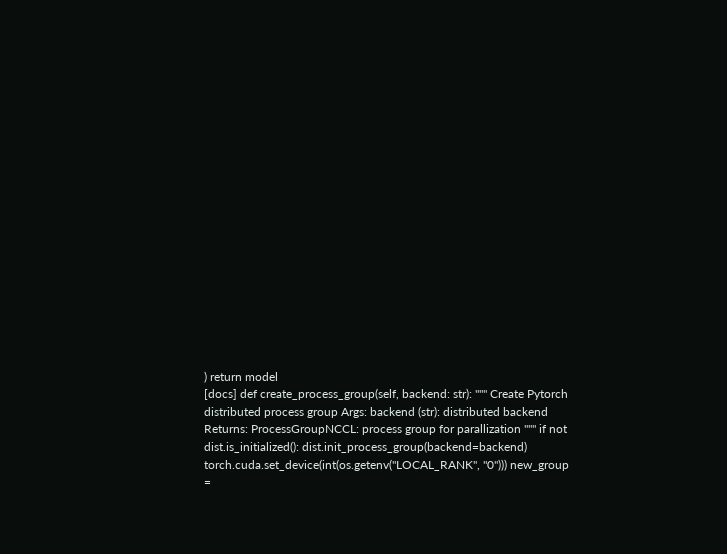) return model
[docs] def create_process_group(self, backend: str): """ Create Pytorch distributed process group Args: backend (str): distributed backend Returns: ProcessGroupNCCL: process group for parallization """ if not dist.is_initialized(): dist.init_process_group(backend=backend) torch.cuda.set_device(int(os.getenv("LOCAL_RANK", "0"))) new_group =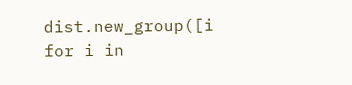dist.new_group([i for i in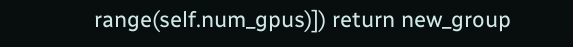range(self.num_gpus)]) return new_group